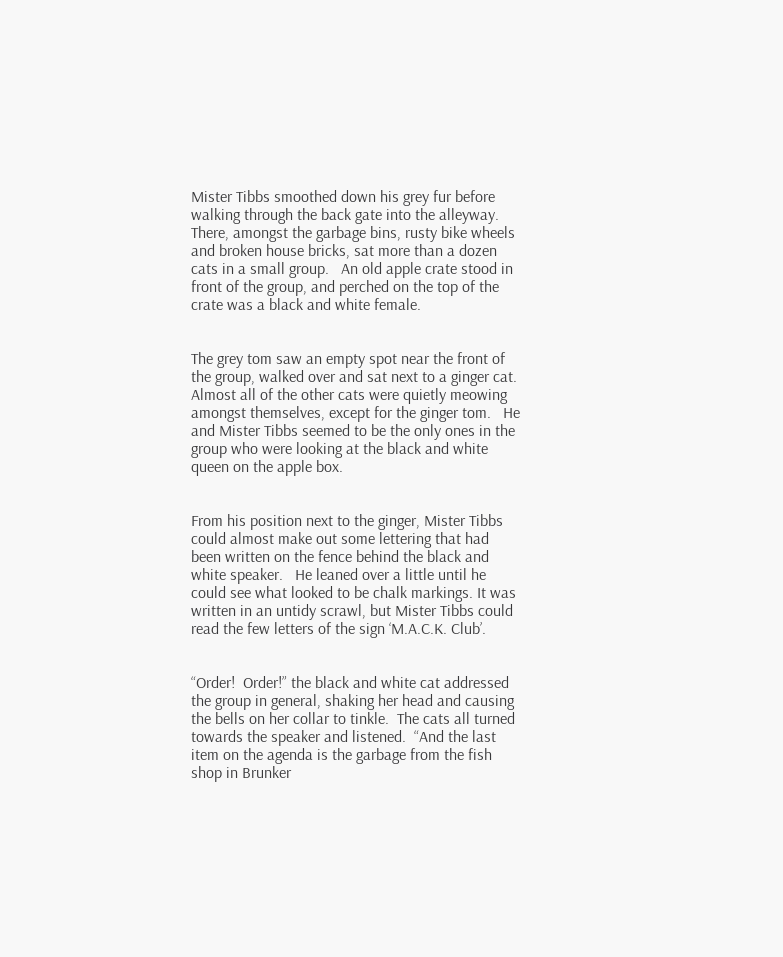Mister Tibbs smoothed down his grey fur before walking through the back gate into the alleyway.  There, amongst the garbage bins, rusty bike wheels and broken house bricks, sat more than a dozen cats in a small group.   An old apple crate stood in front of the group, and perched on the top of the crate was a black and white female.


The grey tom saw an empty spot near the front of the group, walked over and sat next to a ginger cat.  Almost all of the other cats were quietly meowing amongst themselves, except for the ginger tom.   He and Mister Tibbs seemed to be the only ones in the group who were looking at the black and white queen on the apple box.


From his position next to the ginger, Mister Tibbs could almost make out some lettering that had been written on the fence behind the black and white speaker.   He leaned over a little until he could see what looked to be chalk markings. It was written in an untidy scrawl, but Mister Tibbs could read the few letters of the sign ‘M.A.C.K. Club’.


“Order!  Order!” the black and white cat addressed the group in general, shaking her head and causing the bells on her collar to tinkle.  The cats all turned towards the speaker and listened.  “And the last item on the agenda is the garbage from the fish shop in Brunker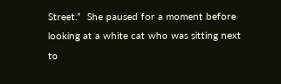Street.”  She paused for a moment before looking at a white cat who was sitting next to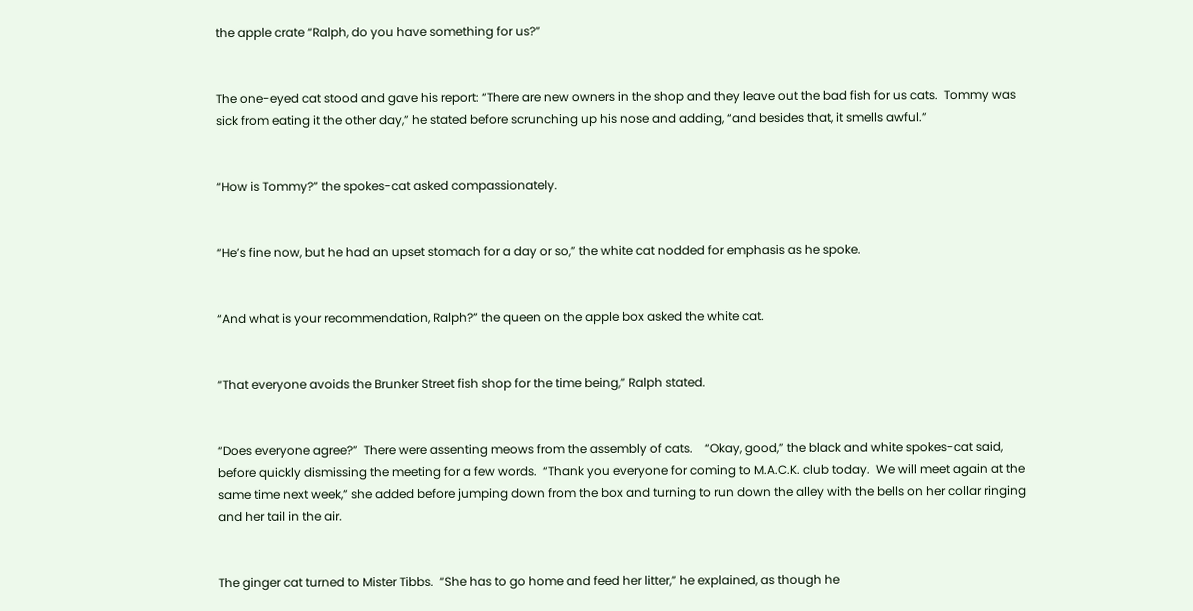the apple crate “Ralph, do you have something for us?”


The one-eyed cat stood and gave his report: “There are new owners in the shop and they leave out the bad fish for us cats.  Tommy was sick from eating it the other day,” he stated before scrunching up his nose and adding, “and besides that, it smells awful.”


“How is Tommy?” the spokes-cat asked compassionately.


“He’s fine now, but he had an upset stomach for a day or so,” the white cat nodded for emphasis as he spoke.


“And what is your recommendation, Ralph?” the queen on the apple box asked the white cat.


“That everyone avoids the Brunker Street fish shop for the time being,” Ralph stated.


“Does everyone agree?”  There were assenting meows from the assembly of cats.    “Okay, good,” the black and white spokes-cat said, before quickly dismissing the meeting for a few words.  “Thank you everyone for coming to M.A.C.K. club today.  We will meet again at the same time next week,” she added before jumping down from the box and turning to run down the alley with the bells on her collar ringing and her tail in the air.


The ginger cat turned to Mister Tibbs.  “She has to go home and feed her litter,” he explained, as though he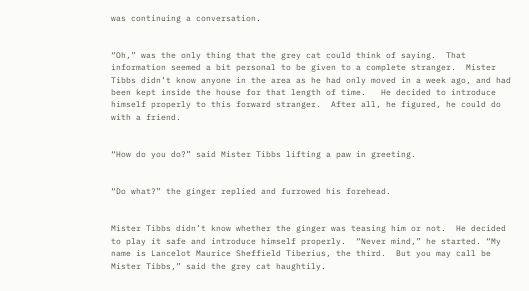was continuing a conversation.


“Oh,” was the only thing that the grey cat could think of saying.  That information seemed a bit personal to be given to a complete stranger.  Mister Tibbs didn’t know anyone in the area as he had only moved in a week ago, and had been kept inside the house for that length of time.   He decided to introduce himself properly to this forward stranger.  After all, he figured, he could do with a friend.


“How do you do?” said Mister Tibbs lifting a paw in greeting.


“Do what?” the ginger replied and furrowed his forehead.


Mister Tibbs didn’t know whether the ginger was teasing him or not.  He decided to play it safe and introduce himself properly.  “Never mind,” he started. “My name is Lancelot Maurice Sheffield Tiberius, the third.  But you may call be Mister Tibbs,” said the grey cat haughtily.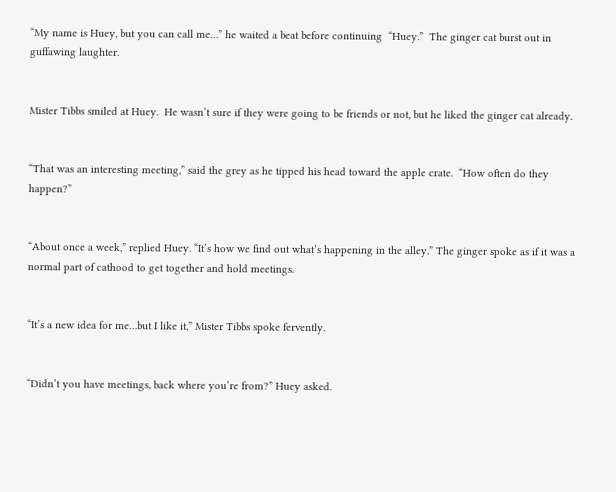“My name is Huey, but you can call me…” he waited a beat before continuing  “Huey.”  The ginger cat burst out in guffawing laughter.


Mister Tibbs smiled at Huey.  He wasn’t sure if they were going to be friends or not, but he liked the ginger cat already.


“That was an interesting meeting,” said the grey as he tipped his head toward the apple crate.  “How often do they happen?”


“About once a week,” replied Huey. “It’s how we find out what’s happening in the alley.” The ginger spoke as if it was a normal part of cathood to get together and hold meetings.


“It’s a new idea for me…but I like it,” Mister Tibbs spoke fervently.


“Didn’t you have meetings, back where you’re from?” Huey asked.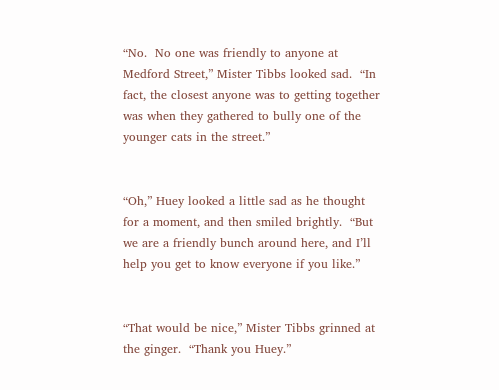“No.  No one was friendly to anyone at Medford Street,” Mister Tibbs looked sad.  “In fact, the closest anyone was to getting together was when they gathered to bully one of the younger cats in the street.”


“Oh,” Huey looked a little sad as he thought for a moment, and then smiled brightly.  “But we are a friendly bunch around here, and I’ll help you get to know everyone if you like.”


“That would be nice,” Mister Tibbs grinned at the ginger.  “Thank you Huey.”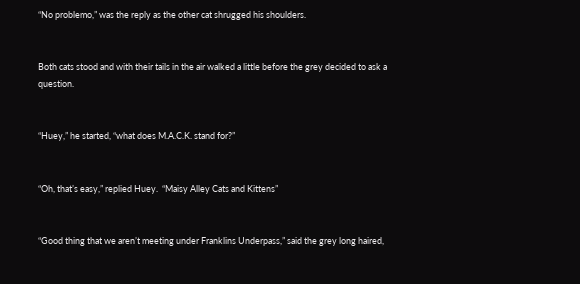“No problemo,” was the reply as the other cat shrugged his shoulders.


Both cats stood and with their tails in the air walked a little before the grey decided to ask a question.


“Huey,” he started, “what does M.A.C.K. stand for?”


“Oh, that’s easy,” replied Huey.  “Maisy Alley Cats and Kittens”


“Good thing that we aren’t meeting under Franklins Underpass,” said the grey long haired,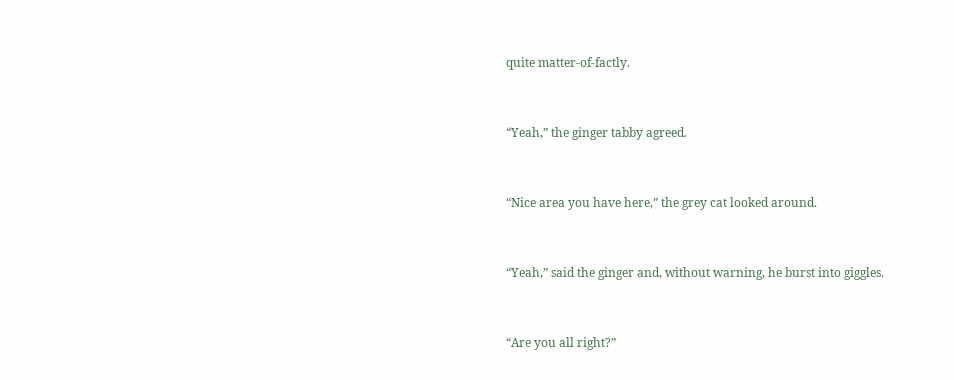quite matter-of-factly.


“Yeah,” the ginger tabby agreed.


“Nice area you have here,” the grey cat looked around.


“Yeah,” said the ginger and, without warning, he burst into giggles.


“Are you all right?”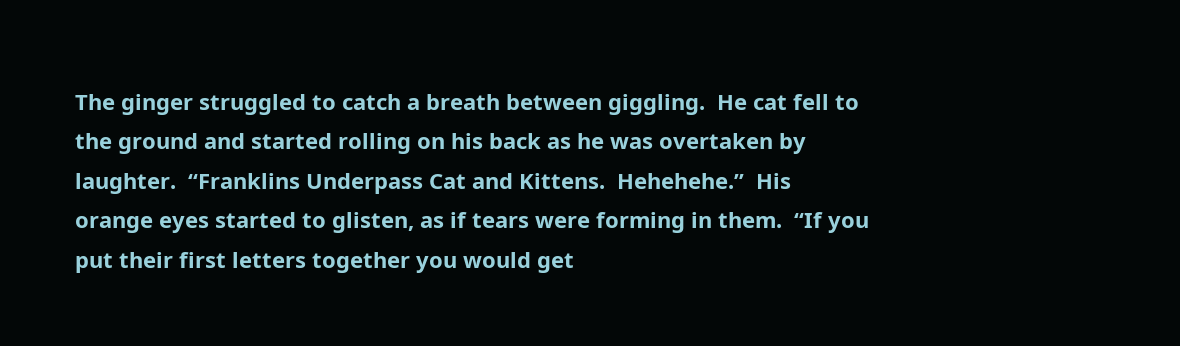The ginger struggled to catch a breath between giggling.  He cat fell to the ground and started rolling on his back as he was overtaken by laughter.  “Franklins Underpass Cat and Kittens.  Hehehehe.”  His orange eyes started to glisten, as if tears were forming in them.  “If you put their first letters together you would get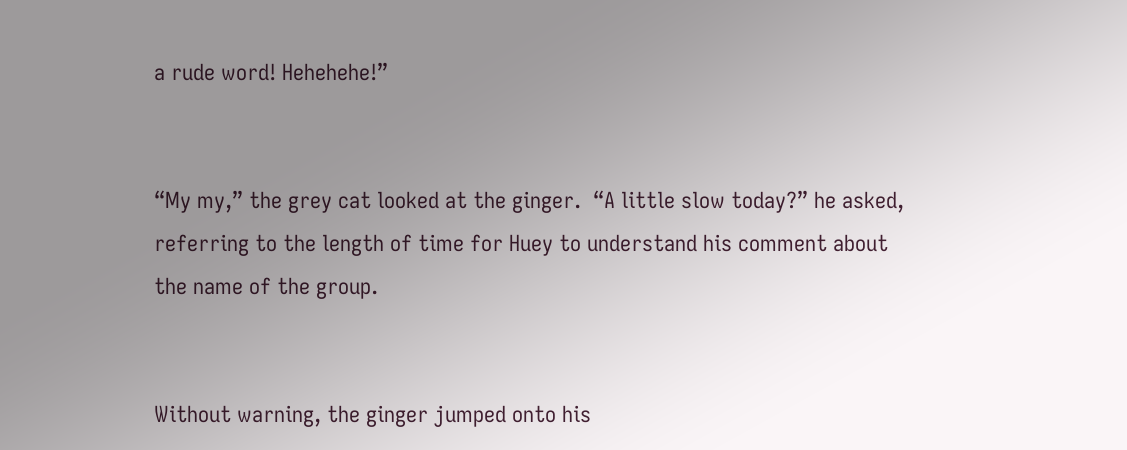a rude word! Hehehehe!”


“My my,” the grey cat looked at the ginger.  “A little slow today?” he asked, referring to the length of time for Huey to understand his comment about the name of the group.


Without warning, the ginger jumped onto his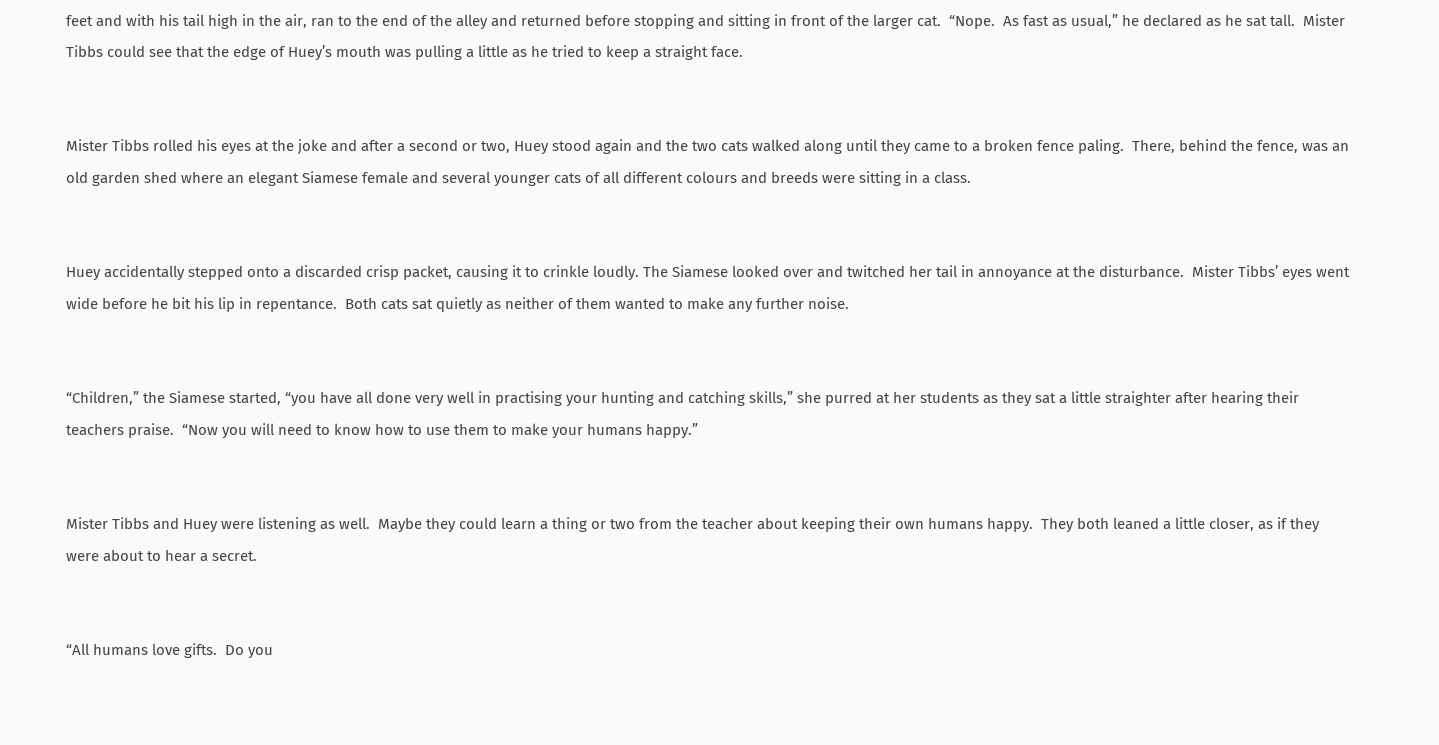feet and with his tail high in the air, ran to the end of the alley and returned before stopping and sitting in front of the larger cat.  “Nope.  As fast as usual,” he declared as he sat tall.  Mister Tibbs could see that the edge of Huey’s mouth was pulling a little as he tried to keep a straight face.


Mister Tibbs rolled his eyes at the joke and after a second or two, Huey stood again and the two cats walked along until they came to a broken fence paling.  There, behind the fence, was an old garden shed where an elegant Siamese female and several younger cats of all different colours and breeds were sitting in a class.


Huey accidentally stepped onto a discarded crisp packet, causing it to crinkle loudly. The Siamese looked over and twitched her tail in annoyance at the disturbance.  Mister Tibbs’ eyes went wide before he bit his lip in repentance.  Both cats sat quietly as neither of them wanted to make any further noise.


“Children,” the Siamese started, “you have all done very well in practising your hunting and catching skills,” she purred at her students as they sat a little straighter after hearing their teachers praise.  “Now you will need to know how to use them to make your humans happy.”


Mister Tibbs and Huey were listening as well.  Maybe they could learn a thing or two from the teacher about keeping their own humans happy.  They both leaned a little closer, as if they were about to hear a secret.


“All humans love gifts.  Do you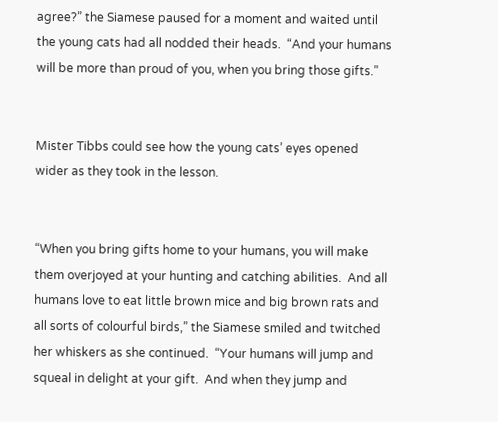agree?” the Siamese paused for a moment and waited until the young cats had all nodded their heads.  “And your humans will be more than proud of you, when you bring those gifts.”


Mister Tibbs could see how the young cats’ eyes opened wider as they took in the lesson.


“When you bring gifts home to your humans, you will make them overjoyed at your hunting and catching abilities.  And all humans love to eat little brown mice and big brown rats and all sorts of colourful birds,” the Siamese smiled and twitched her whiskers as she continued.  “Your humans will jump and squeal in delight at your gift.  And when they jump and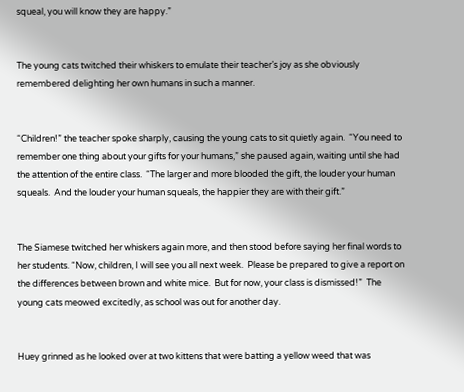squeal, you will know they are happy.”


The young cats twitched their whiskers to emulate their teacher’s joy as she obviously remembered delighting her own humans in such a manner.


“Children!” the teacher spoke sharply, causing the young cats to sit quietly again.  “You need to remember one thing about your gifts for your humans,” she paused again, waiting until she had the attention of the entire class.  “The larger and more blooded the gift, the louder your human squeals.  And the louder your human squeals, the happier they are with their gift.”


The Siamese twitched her whiskers again more, and then stood before saying her final words to her students. “Now, children, I will see you all next week.  Please be prepared to give a report on the differences between brown and white mice.  But for now, your class is dismissed!”  The young cats meowed excitedly, as school was out for another day.


Huey grinned as he looked over at two kittens that were batting a yellow weed that was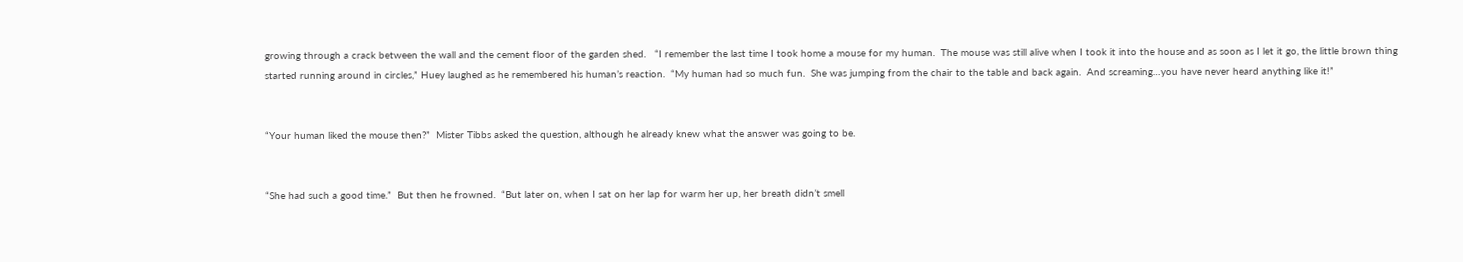growing through a crack between the wall and the cement floor of the garden shed.   “I remember the last time I took home a mouse for my human.  The mouse was still alive when I took it into the house and as soon as I let it go, the little brown thing started running around in circles,” Huey laughed as he remembered his human’s reaction.  “My human had so much fun.  She was jumping from the chair to the table and back again.  And screaming…you have never heard anything like it!”


“Your human liked the mouse then?”  Mister Tibbs asked the question, although he already knew what the answer was going to be.


“She had such a good time.”  But then he frowned.  “But later on, when I sat on her lap for warm her up, her breath didn’t smell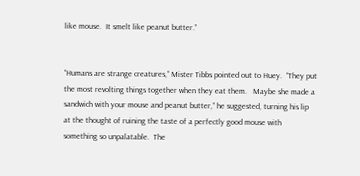like mouse.  It smelt like peanut butter.”


“Humans are strange creatures,” Mister Tibbs pointed out to Huey.  “They put the most revolting things together when they eat them.   Maybe she made a sandwich with your mouse and peanut butter,” he suggested, turning his lip at the thought of ruining the taste of a perfectly good mouse with something so unpalatable.  The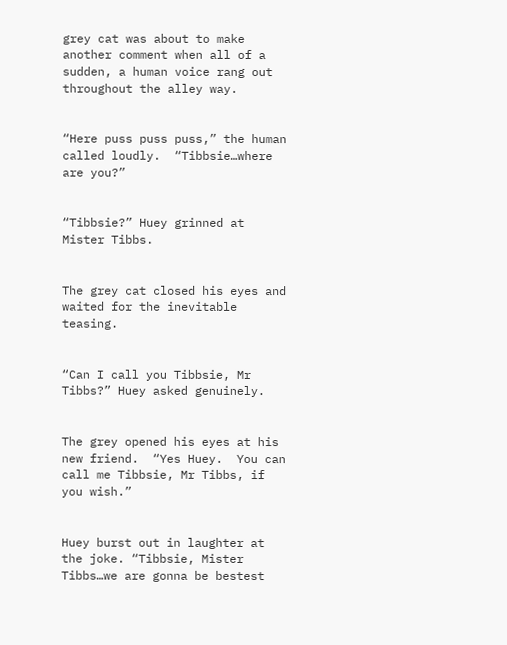grey cat was about to make another comment when all of a sudden, a human voice rang out throughout the alley way.


“Here puss puss puss,” the human called loudly.  “Tibbsie…where are you?”


“Tibbsie?” Huey grinned at Mister Tibbs.


The grey cat closed his eyes and waited for the inevitable teasing.


“Can I call you Tibbsie, Mr Tibbs?” Huey asked genuinely.


The grey opened his eyes at his new friend.  “Yes Huey.  You can call me Tibbsie, Mr Tibbs, if you wish.”


Huey burst out in laughter at the joke. “Tibbsie, Mister Tibbs…we are gonna be bestest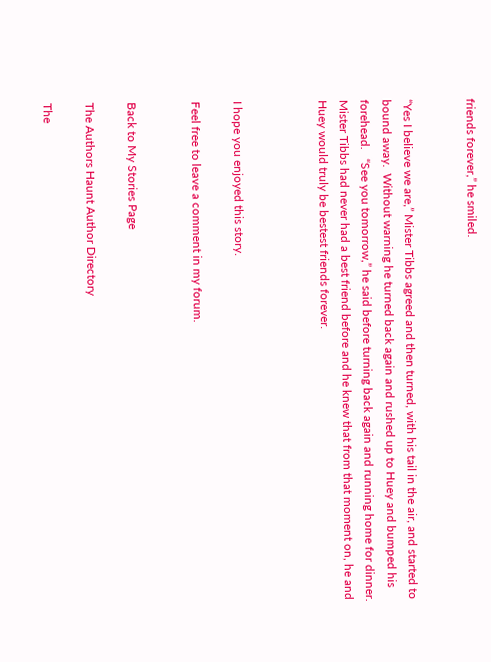friends forever,” he smiled.


“Yes I believe we are,” Mister Tibbs agreed and then turned, with his tail in the air, and started to bound away.  Without warning he turned back again and rushed up to Huey and bumped his forehead.   “See you tomorrow,” he said before turning back again and running home for dinner.  Mister Tibbs had never had a best friend before and he knew that from that moment on, he and Huey would truly be bestest friends forever.



I hope you enjoyed this story.

Feel free to leave a comment in my forum.


Back to My Stories Page

The Authors Haunt Author Directory

The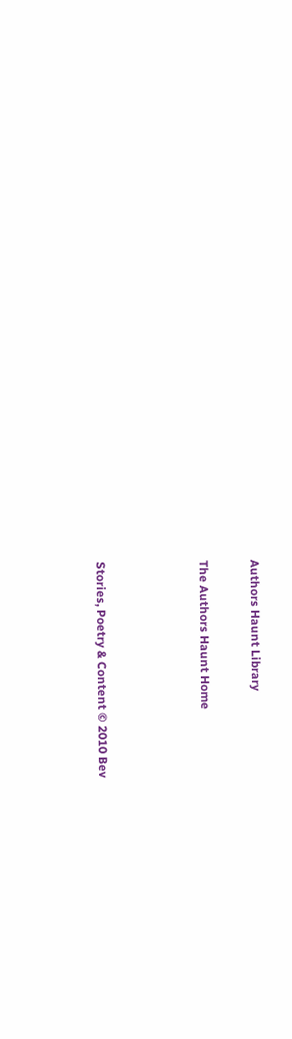Authors Haunt Library

The Authors Haunt Home



Stories, Poetry & Content © 2010 Bev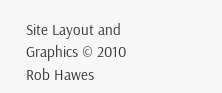Site Layout and Graphics © 2010 Rob Hawes